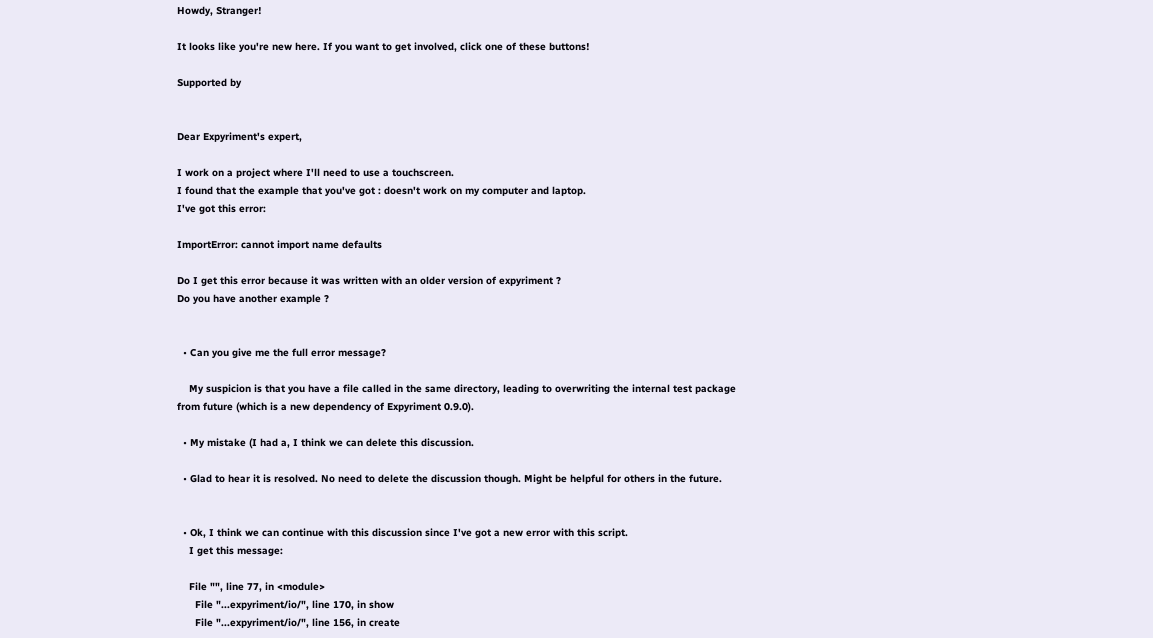Howdy, Stranger!

It looks like you're new here. If you want to get involved, click one of these buttons!

Supported by


Dear Expyriment's expert,

I work on a project where I'll need to use a touchscreen.
I found that the example that you've got : doesn't work on my computer and laptop.
I've got this error:

ImportError: cannot import name defaults

Do I get this error because it was written with an older version of expyriment ?
Do you have another example ?


  • Can you give me the full error message?

    My suspicion is that you have a file called in the same directory, leading to overwriting the internal test package from future (which is a new dependency of Expyriment 0.9.0).

  • My mistake (I had a, I think we can delete this discussion.

  • Glad to hear it is resolved. No need to delete the discussion though. Might be helpful for others in the future.


  • Ok, I think we can continue with this discussion since I've got a new error with this script.
    I get this message:

    File "", line 77, in <module>
      File "...expyriment/io/", line 170, in show
      File "...expyriment/io/", line 156, in create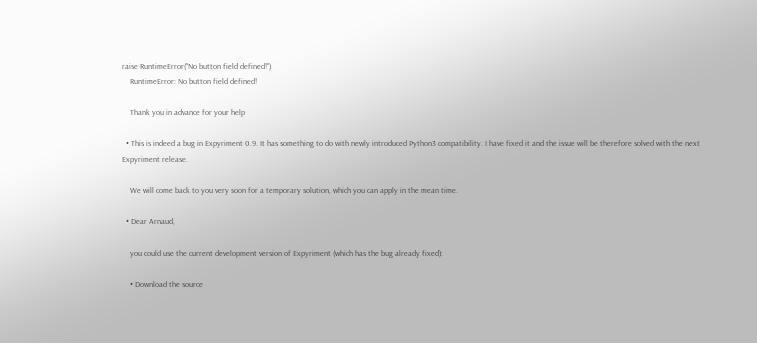raise RuntimeError("No button field defined!")
    RuntimeError: No button field defined!

    Thank you in advance for your help

  • This is indeed a bug in Expyriment 0.9. It has something to do with newly introduced Python3 compatibility. I have fixed it and the issue will be therefore solved with the next Expyriment release.

    We will come back to you very soon for a temporary solution, which you can apply in the mean time.

  • Dear Arnaud,

    you could use the current development version of Expyriment (which has the bug already fixed):

    • Download the source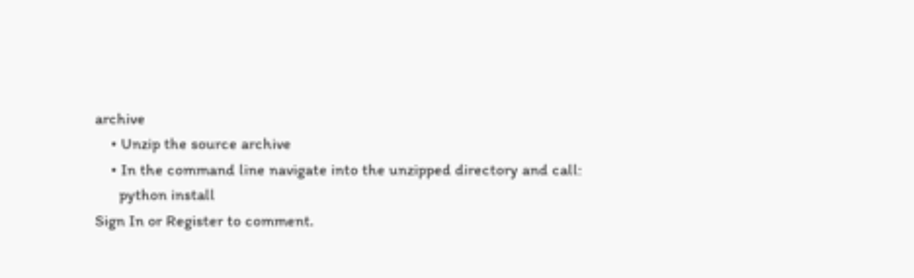archive
    • Unzip the source archive
    • In the command line navigate into the unzipped directory and call:
      python install
Sign In or Register to comment.